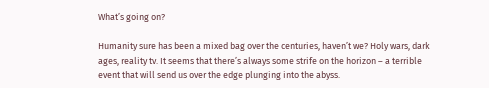What’s going on?

Humanity sure has been a mixed bag over the centuries, haven’t we? Holy wars, dark ages, reality tv. It seems that there’s always some strife on the horizon – a terrible event that will send us over the edge plunging into the abyss.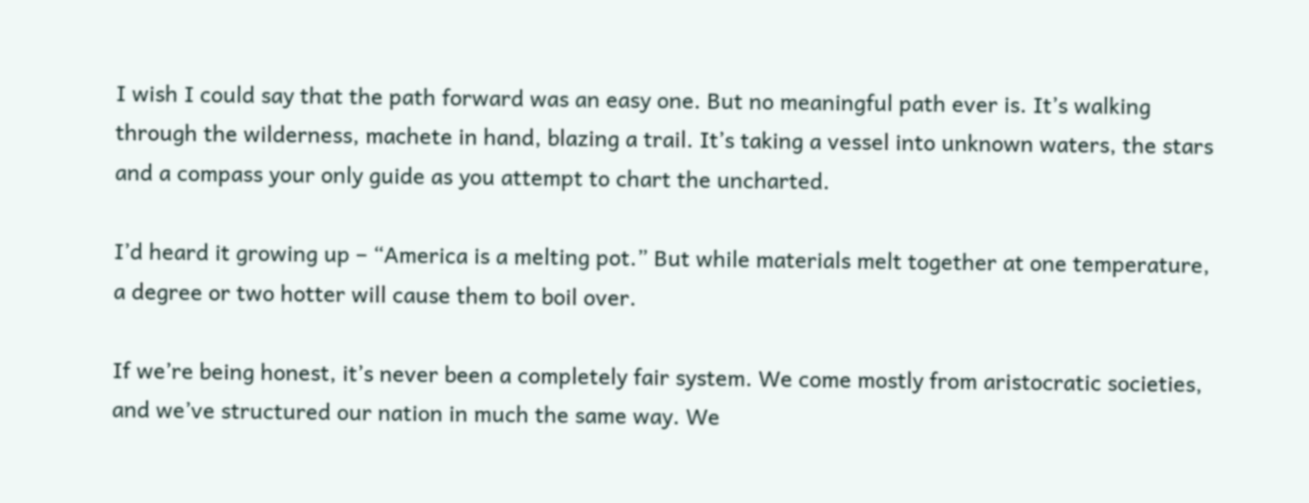I wish I could say that the path forward was an easy one. But no meaningful path ever is. It’s walking through the wilderness, machete in hand, blazing a trail. It’s taking a vessel into unknown waters, the stars and a compass your only guide as you attempt to chart the uncharted.

I’d heard it growing up – “America is a melting pot.” But while materials melt together at one temperature, a degree or two hotter will cause them to boil over.

If we’re being honest, it’s never been a completely fair system. We come mostly from aristocratic societies, and we’ve structured our nation in much the same way. We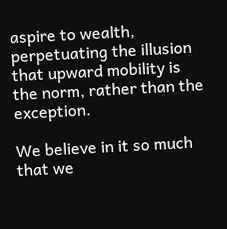aspire to wealth, perpetuating the illusion that upward mobility is the norm, rather than the exception.

We believe in it so much that we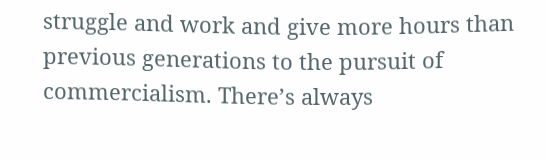struggle and work and give more hours than previous generations to the pursuit of commercialism. There’s always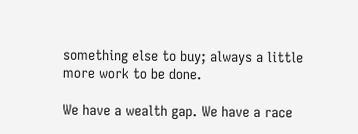something else to buy; always a little more work to be done.

We have a wealth gap. We have a race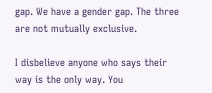gap. We have a gender gap. The three are not mutually exclusive.

I disbelieve anyone who says their way is the only way. You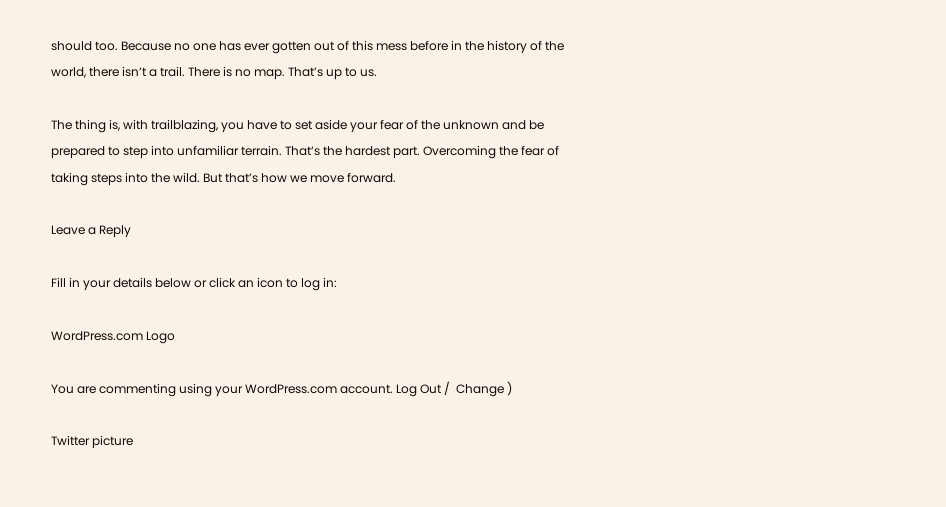should too. Because no one has ever gotten out of this mess before in the history of the world, there isn’t a trail. There is no map. That’s up to us.

The thing is, with trailblazing, you have to set aside your fear of the unknown and be prepared to step into unfamiliar terrain. That’s the hardest part. Overcoming the fear of taking steps into the wild. But that’s how we move forward.

Leave a Reply

Fill in your details below or click an icon to log in:

WordPress.com Logo

You are commenting using your WordPress.com account. Log Out /  Change )

Twitter picture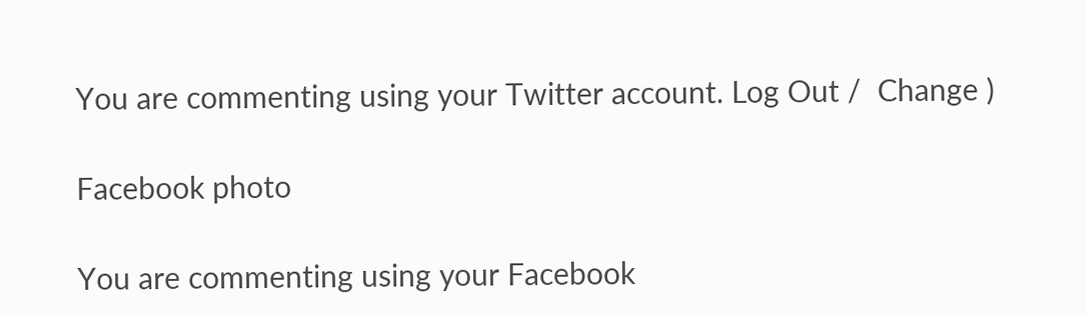You are commenting using your Twitter account. Log Out /  Change )

Facebook photo

You are commenting using your Facebook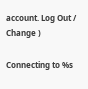account. Log Out /  Change )

Connecting to %s